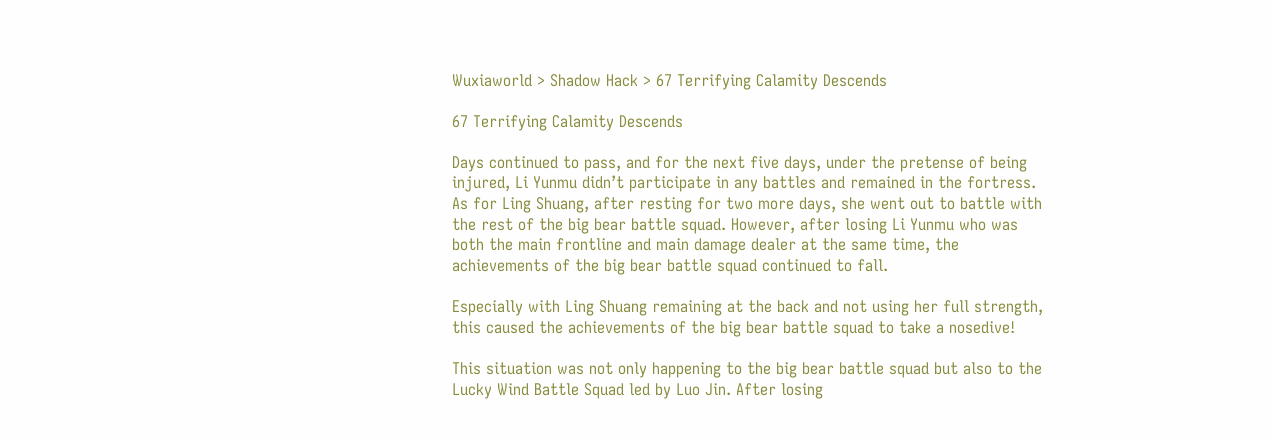Wuxiaworld > Shadow Hack > 67 Terrifying Calamity Descends

67 Terrifying Calamity Descends

Days continued to pass, and for the next five days, under the pretense of being injured, Li Yunmu didn’t participate in any battles and remained in the fortress. As for Ling Shuang, after resting for two more days, she went out to battle with the rest of the big bear battle squad. However, after losing Li Yunmu who was both the main frontline and main damage dealer at the same time, the achievements of the big bear battle squad continued to fall.

Especially with Ling Shuang remaining at the back and not using her full strength, this caused the achievements of the big bear battle squad to take a nosedive!

This situation was not only happening to the big bear battle squad but also to the Lucky Wind Battle Squad led by Luo Jin. After losing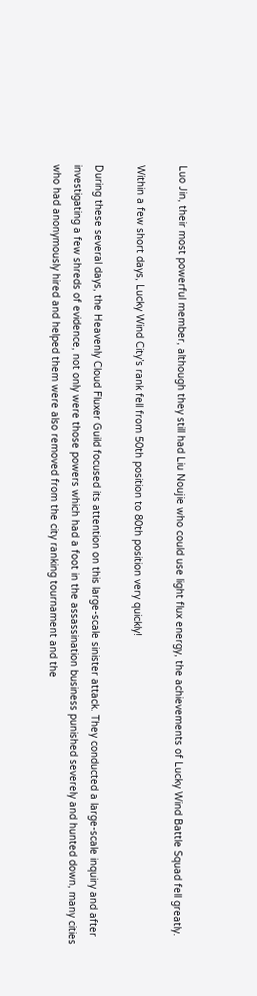Luo Jin, their most powerful member, although they still had Liu Noujie who could use light flux energy, the achievements of Lucky Wind Battle Squad fell greatly.

Within a few short days, Lucky Wind City’s rank fell from 50th position to 80th position very quickly!

During these several days, the Heavenly Cloud Fluxer Guild focused its attention on this large-scale sinister attack. They conducted a large-scale inquiry and after investigating a few shreds of evidence, not only were those powers which had a foot in the assassination business punished severely and hunted down, many cities who had anonymously hired and helped them were also removed from the city ranking tournament and the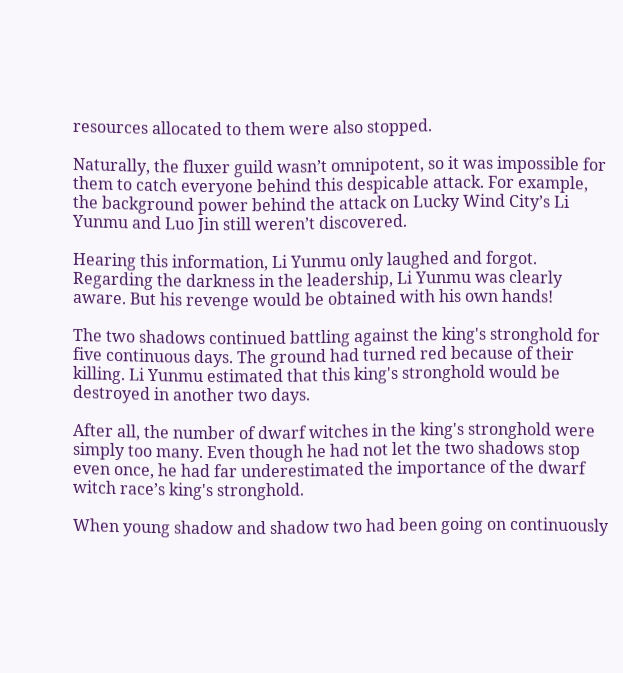resources allocated to them were also stopped.

Naturally, the fluxer guild wasn’t omnipotent, so it was impossible for them to catch everyone behind this despicable attack. For example, the background power behind the attack on Lucky Wind City’s Li Yunmu and Luo Jin still weren’t discovered.

Hearing this information, Li Yunmu only laughed and forgot. Regarding the darkness in the leadership, Li Yunmu was clearly aware. But his revenge would be obtained with his own hands!

The two shadows continued battling against the king's stronghold for five continuous days. The ground had turned red because of their killing. Li Yunmu estimated that this king's stronghold would be destroyed in another two days.

After all, the number of dwarf witches in the king's stronghold were simply too many. Even though he had not let the two shadows stop even once, he had far underestimated the importance of the dwarf witch race’s king's stronghold.

When young shadow and shadow two had been going on continuously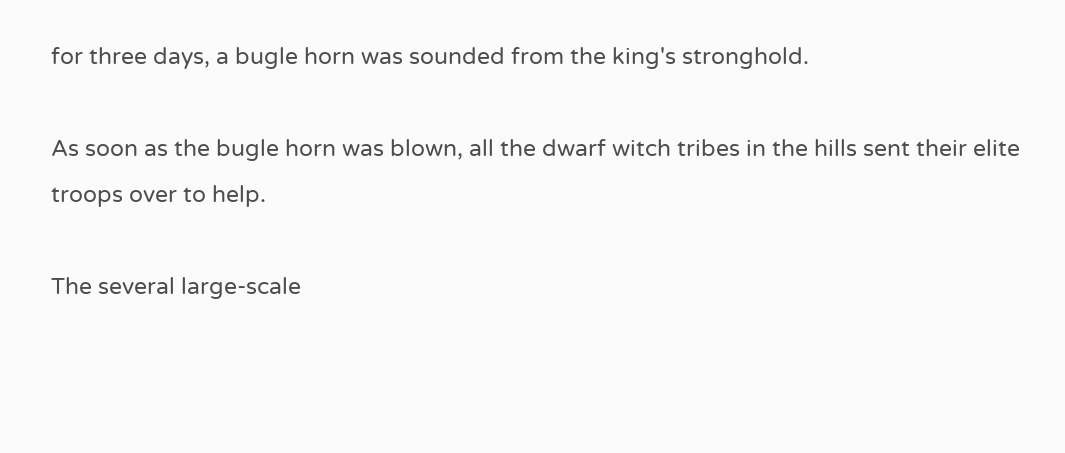for three days, a bugle horn was sounded from the king's stronghold.

As soon as the bugle horn was blown, all the dwarf witch tribes in the hills sent their elite troops over to help.

The several large-scale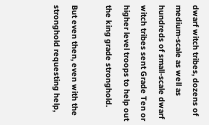dwarf witch tribes, dozens of medium-scale as well as hundreds of small-scale dwarf witch tribes sent Grade Ten or higher level troops to help out the king grade stronghold.

But even then, even with the stronghold requesting help,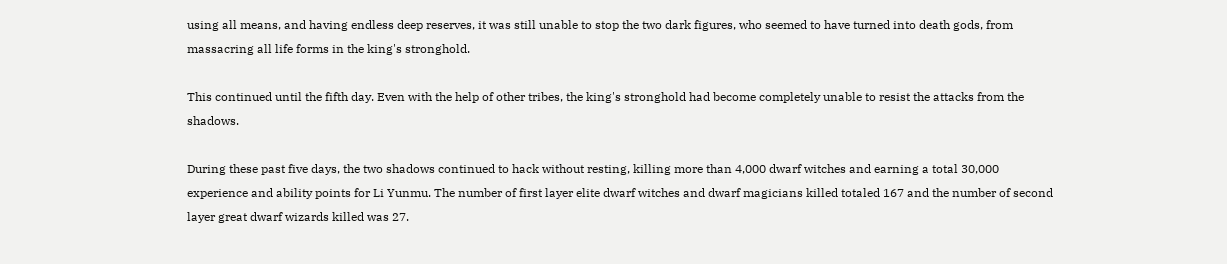using all means, and having endless deep reserves, it was still unable to stop the two dark figures, who seemed to have turned into death gods, from massacring all life forms in the king's stronghold.

This continued until the fifth day. Even with the help of other tribes, the king's stronghold had become completely unable to resist the attacks from the shadows.

During these past five days, the two shadows continued to hack without resting, killing more than 4,000 dwarf witches and earning a total 30,000 experience and ability points for Li Yunmu. The number of first layer elite dwarf witches and dwarf magicians killed totaled 167 and the number of second layer great dwarf wizards killed was 27.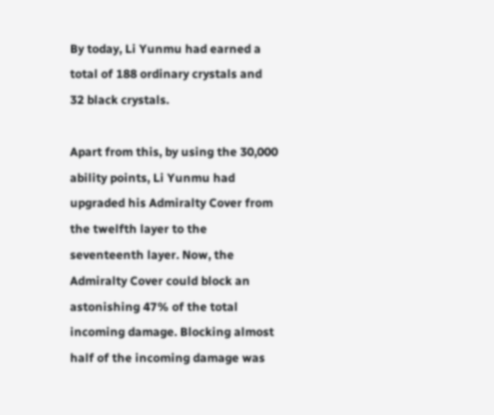By today, Li Yunmu had earned a total of 188 ordinary crystals and 32 black crystals.

Apart from this, by using the 30,000 ability points, Li Yunmu had upgraded his Admiralty Cover from the twelfth layer to the seventeenth layer. Now, the Admiralty Cover could block an astonishing 47% of the total incoming damage. Blocking almost half of the incoming damage was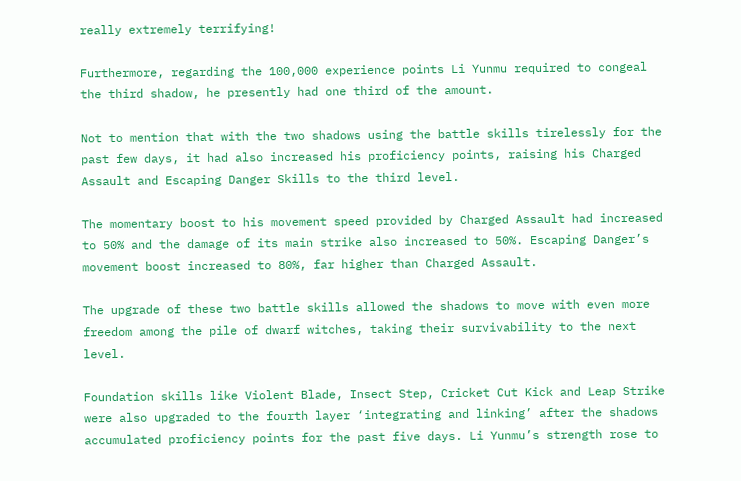really extremely terrifying!

Furthermore, regarding the 100,000 experience points Li Yunmu required to congeal the third shadow, he presently had one third of the amount.

Not to mention that with the two shadows using the battle skills tirelessly for the past few days, it had also increased his proficiency points, raising his Charged Assault and Escaping Danger Skills to the third level.

The momentary boost to his movement speed provided by Charged Assault had increased to 50% and the damage of its main strike also increased to 50%. Escaping Danger’s movement boost increased to 80%, far higher than Charged Assault.

The upgrade of these two battle skills allowed the shadows to move with even more freedom among the pile of dwarf witches, taking their survivability to the next level.

Foundation skills like Violent Blade, Insect Step, Cricket Cut Kick and Leap Strike were also upgraded to the fourth layer ‘integrating and linking’ after the shadows accumulated proficiency points for the past five days. Li Yunmu’s strength rose to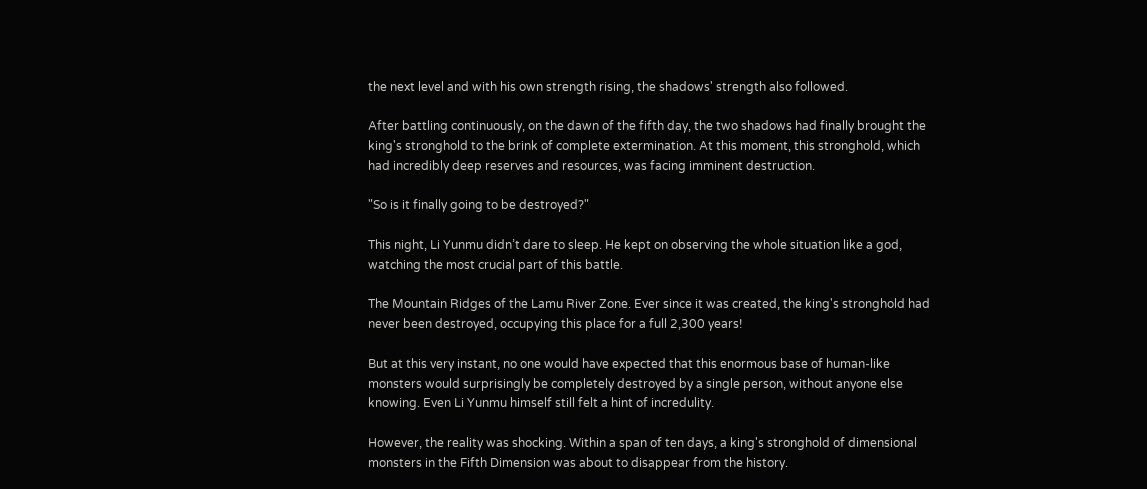the next level and with his own strength rising, the shadows' strength also followed.

After battling continuously, on the dawn of the fifth day, the two shadows had finally brought the king's stronghold to the brink of complete extermination. At this moment, this stronghold, which had incredibly deep reserves and resources, was facing imminent destruction.

"So is it finally going to be destroyed?"

This night, Li Yunmu didn’t dare to sleep. He kept on observing the whole situation like a god, watching the most crucial part of this battle.

The Mountain Ridges of the Lamu River Zone. Ever since it was created, the king's stronghold had never been destroyed, occupying this place for a full 2,300 years!

But at this very instant, no one would have expected that this enormous base of human-like monsters would surprisingly be completely destroyed by a single person, without anyone else knowing. Even Li Yunmu himself still felt a hint of incredulity.

However, the reality was shocking. Within a span of ten days, a king's stronghold of dimensional monsters in the Fifth Dimension was about to disappear from the history.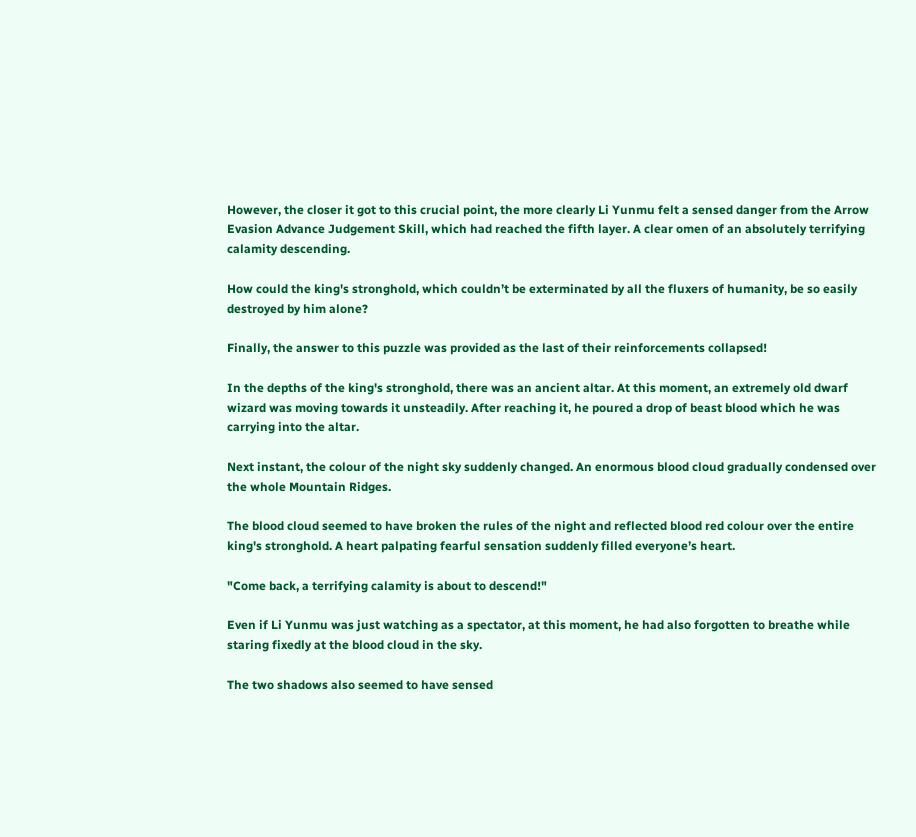However, the closer it got to this crucial point, the more clearly Li Yunmu felt a sensed danger from the Arrow Evasion Advance Judgement Skill, which had reached the fifth layer. A clear omen of an absolutely terrifying calamity descending.

How could the king's stronghold, which couldn’t be exterminated by all the fluxers of humanity, be so easily destroyed by him alone?

Finally, the answer to this puzzle was provided as the last of their reinforcements collapsed!

In the depths of the king's stronghold, there was an ancient altar. At this moment, an extremely old dwarf wizard was moving towards it unsteadily. After reaching it, he poured a drop of beast blood which he was carrying into the altar.

Next instant, the colour of the night sky suddenly changed. An enormous blood cloud gradually condensed over the whole Mountain Ridges.

The blood cloud seemed to have broken the rules of the night and reflected blood red colour over the entire king's stronghold. A heart palpating fearful sensation suddenly filled everyone’s heart.

"Come back, a terrifying calamity is about to descend!"

Even if Li Yunmu was just watching as a spectator, at this moment, he had also forgotten to breathe while staring fixedly at the blood cloud in the sky.

The two shadows also seemed to have sensed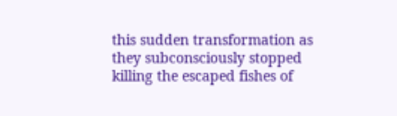this sudden transformation as they subconsciously stopped killing the escaped fishes of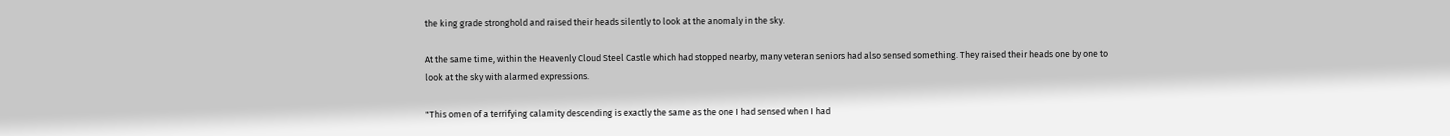the king grade stronghold and raised their heads silently to look at the anomaly in the sky.

At the same time, within the Heavenly Cloud Steel Castle which had stopped nearby, many veteran seniors had also sensed something. They raised their heads one by one to look at the sky with alarmed expressions.

"This omen of a terrifying calamity descending is exactly the same as the one I had sensed when I had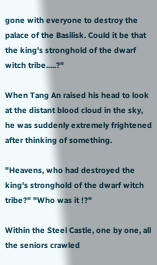gone with everyone to destroy the palace of the Basilisk. Could it be that the king's stronghold of the dwarf witch tribe.....?"

When Tang An raised his head to look at the distant blood cloud in the sky, he was suddenly extremely frightened after thinking of something.

"Heavens, who had destroyed the king's stronghold of the dwarf witch tribe?" "Who was it !?"

Within the Steel Castle, one by one, all the seniors crawled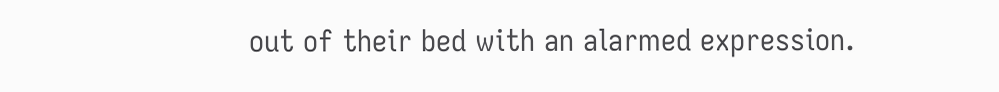out of their bed with an alarmed expression.